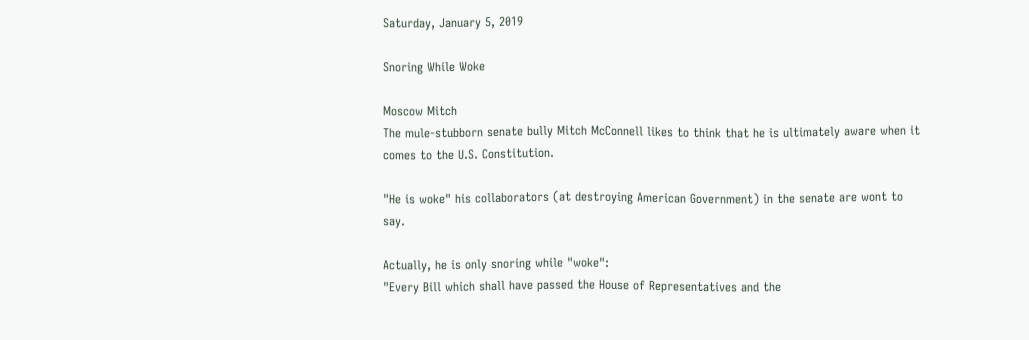Saturday, January 5, 2019

Snoring While Woke

Moscow Mitch
The mule-stubborn senate bully Mitch McConnell likes to think that he is ultimately aware when it comes to the U.S. Constitution.

"He is woke" his collaborators (at destroying American Government) in the senate are wont to say.

Actually, he is only snoring while "woke":
"Every Bill which shall have passed the House of Representatives and the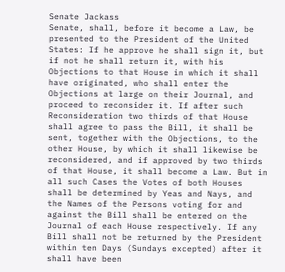Senate Jackass
Senate, shall, before it become a Law, be presented to the President of the United States: If he approve he shall sign it, but if not he shall return it, with his Objections to that House in which it shall have originated, who shall enter the Objections at large on their Journal, and proceed to reconsider it. If after such Reconsideration two thirds of that House shall agree to pass the Bill, it shall be sent, together with the Objections, to the other House, by which it shall likewise be reconsidered, and if approved by two thirds of that House, it shall become a Law. But in all such Cases the Votes of both Houses shall be determined by Yeas and Nays, and the Names of the Persons voting for and against the Bill shall be entered on the Journal of each House respectively. If any Bill shall not be returned by the President within ten Days (Sundays excepted) after it shall have been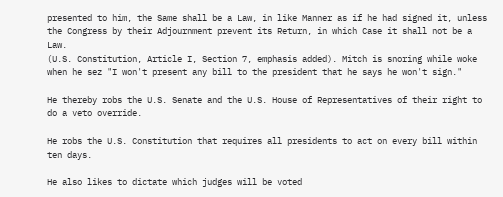presented to him, the Same shall be a Law, in like Manner as if he had signed it, unless the Congress by their Adjournment prevent its Return, in which Case it shall not be a Law.
(U.S. Constitution, Article I, Section 7, emphasis added). Mitch is snoring while woke when he sez "I won't present any bill to the president that he says he won't sign."

He thereby robs the U.S. Senate and the U.S. House of Representatives of their right to do a veto override.

He robs the U.S. Constitution that requires all presidents to act on every bill within ten days.

He also likes to dictate which judges will be voted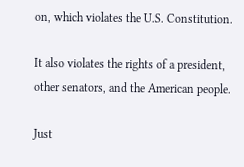on, which violates the U.S. Constitution.

It also violates the rights of a president, other senators, and the American people.

Just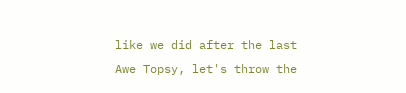like we did after the last Awe Topsy, let's throw the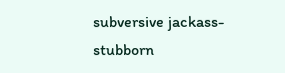subversive jackass-stubborn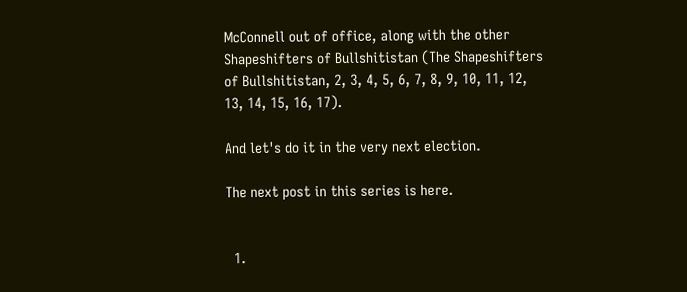McConnell out of office, along with the other Shapeshifters of Bullshitistan (The Shapeshifters of Bullshitistan, 2, 3, 4, 5, 6, 7, 8, 9, 10, 11, 12, 13, 14, 15, 16, 17).

And let's do it in the very next election.

The next post in this series is here.


  1.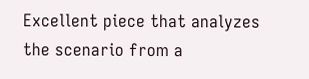Excellent piece that analyzes the scenario from a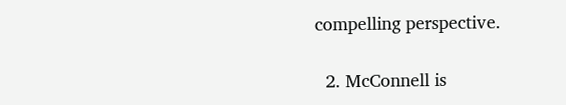compelling perspective.

  2. McConnell is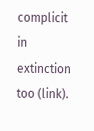complicit in extinction too (link).